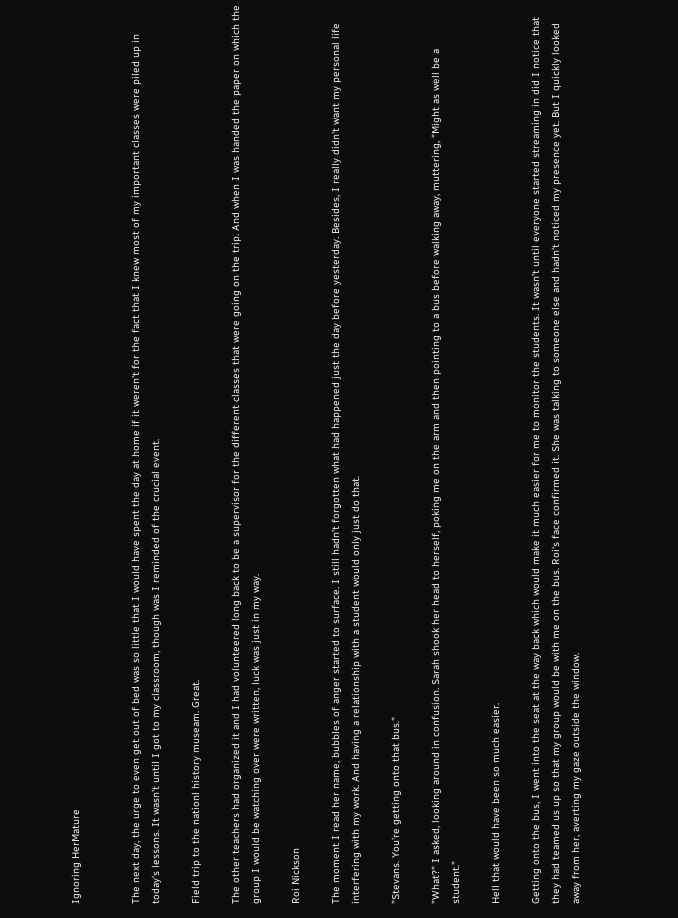Ignoring HerMature


The next day, the urge to even get out of bed was so little that I would have spent the day at home if it weren't for the fact that I knew most of my important classes were piled up in today's lessons. It wasn't until I got to my classroom, though was I reminded of the crucial event.

Field trip to the nationl history museam. Great.

The other teachers had organized it and I had volunteered long back to be a supervisor for the different classes that were going on the trip. And when I was handed the paper on which the group I would be watching over were written, luck was just in my way.

Roi Nickson

The moment I read her name, bubbles of anger started to surface. I still hadn't forgotten what had happened just the day before yesterday. Besides, I really didn't want my personal life interfering with my work. And having a relationship with a student would only just do that.

"Stevans. You're getting onto that bus."

"What?" I asked, looking around in confusion. Sarah shook her head to herself, poking me on the arm and then pointing to a bus before walking away, muttering, "Might as well be a student."

Hell that would have been so much easier.

Getting onto the bus, I went into the seat at the way back which would make it much easier for me to monitor the students. It wasn't until everyone started streaming in did I notice that they had teamed us up so that my group would be with me on the bus. Roi's face confirmed it. She was talking to someone else and hadn't noticed my presence yet. But I quickly looked away from her, averting my gaze outside the window.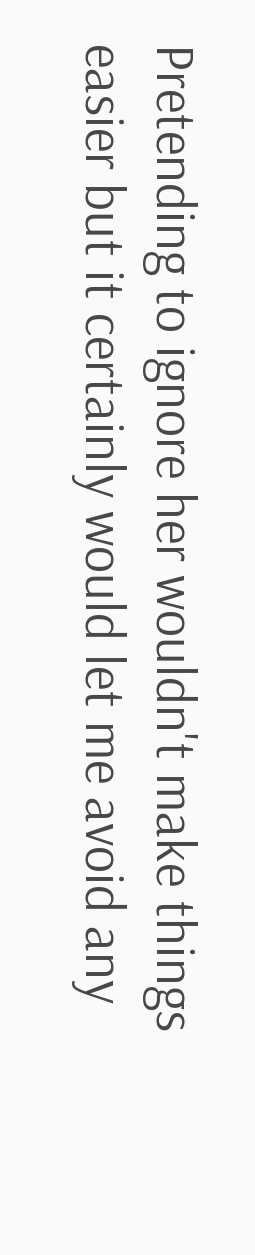Pretending to ignore her wouldn't make things easier but it certainly would let me avoid any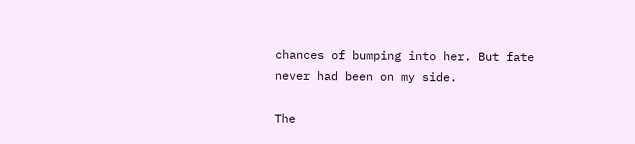chances of bumping into her. But fate never had been on my side.

The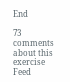End

73 comments about this exercise Feed